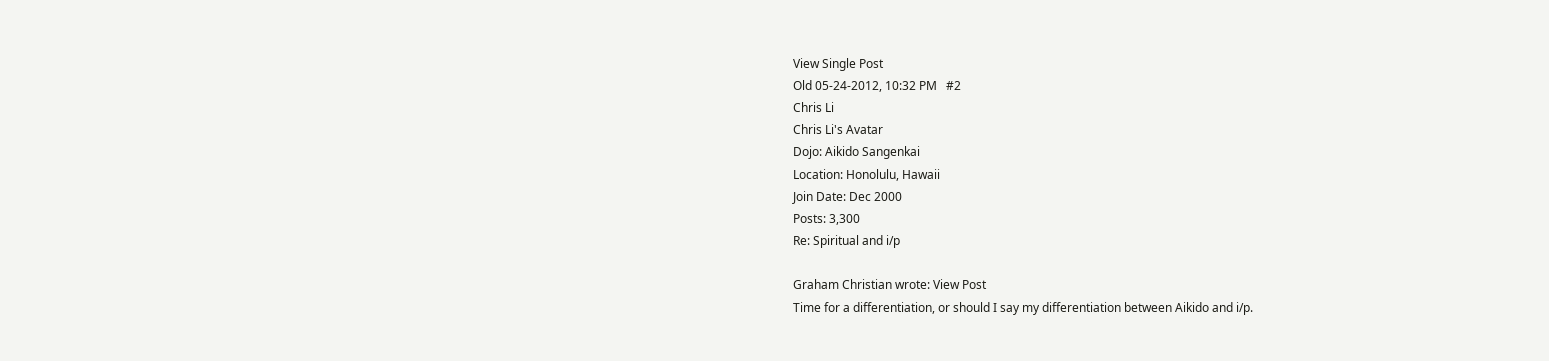View Single Post
Old 05-24-2012, 10:32 PM   #2
Chris Li
Chris Li's Avatar
Dojo: Aikido Sangenkai
Location: Honolulu, Hawaii
Join Date: Dec 2000
Posts: 3,300
Re: Spiritual and i/p

Graham Christian wrote: View Post
Time for a differentiation, or should I say my differentiation between Aikido and i/p.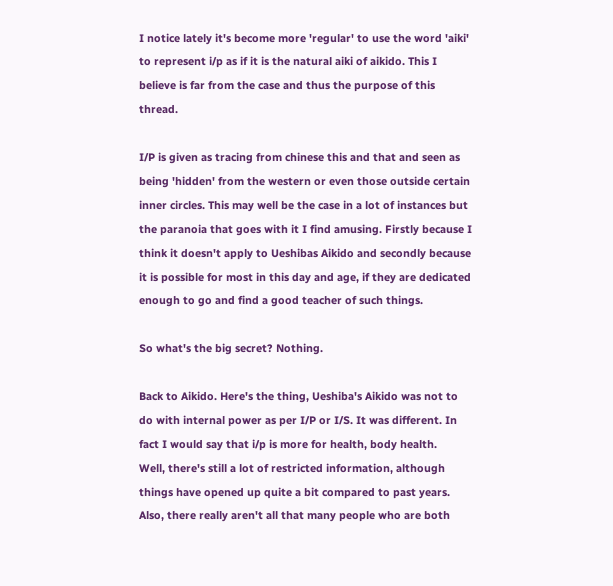I notice lately it's become more 'regular' to use the word 'aiki' to represent i/p as if it is the natural aiki of aikido. This I believe is far from the case and thus the purpose of this thread.

I/P is given as tracing from chinese this and that and seen as being 'hidden' from the western or even those outside certain inner circles. This may well be the case in a lot of instances but the paranoia that goes with it I find amusing. Firstly because I think it doesn't apply to Ueshibas Aikido and secondly because it is possible for most in this day and age, if they are dedicated enough to go and find a good teacher of such things.

So what's the big secret? Nothing.

Back to Aikido. Here's the thing, Ueshiba's Aikido was not to do with internal power as per I/P or I/S. It was different. In fact I would say that i/p is more for health, body health.
Well, there's still a lot of restricted information, although things have opened up quite a bit compared to past years. Also, there really aren't all that many people who are both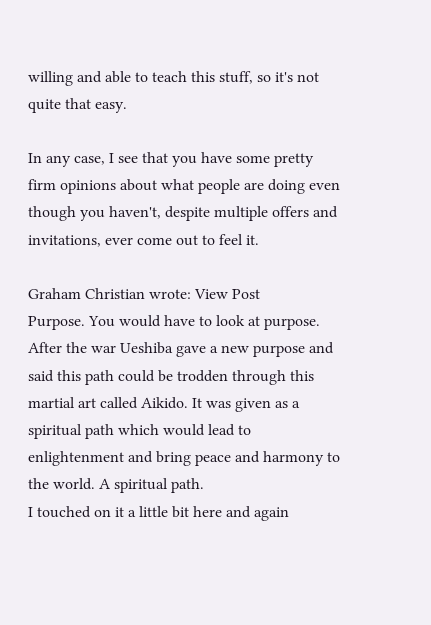willing and able to teach this stuff, so it's not quite that easy.

In any case, I see that you have some pretty firm opinions about what people are doing even though you haven't, despite multiple offers and invitations, ever come out to feel it.

Graham Christian wrote: View Post
Purpose. You would have to look at purpose. After the war Ueshiba gave a new purpose and said this path could be trodden through this martial art called Aikido. It was given as a spiritual path which would lead to enlightenment and bring peace and harmony to the world. A spiritual path.
I touched on it a little bit here and again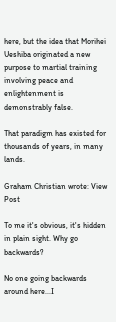here, but the idea that Morihei Ueshiba originated a new purpose to martial training involving peace and enlightenment is demonstrably false.

That paradigm has existed for thousands of years, in many lands.

Graham Christian wrote: View Post

To me it's obvious, it's hidden in plain sight. Why go backwards?

No one going backwards around here...I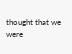thought that we were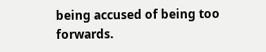being accused of being too forwards.